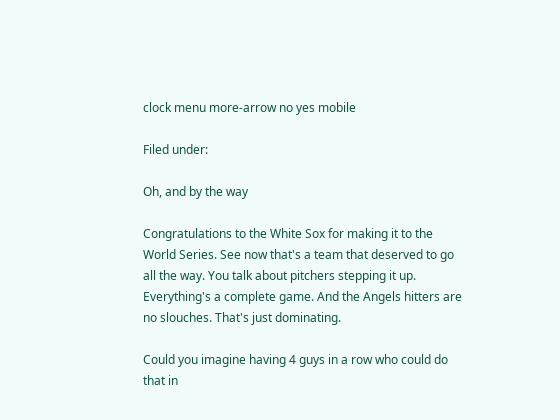clock menu more-arrow no yes mobile

Filed under:

Oh, and by the way

Congratulations to the White Sox for making it to the World Series. See now that's a team that deserved to go all the way. You talk about pitchers stepping it up. Everything's a complete game. And the Angels hitters are no slouches. That's just dominating.

Could you imagine having 4 guys in a row who could do that in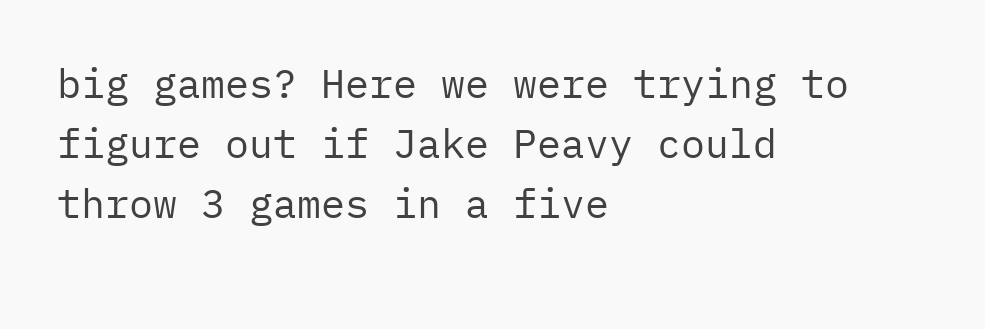big games? Here we were trying to figure out if Jake Peavy could throw 3 games in a five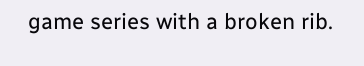game series with a broken rib.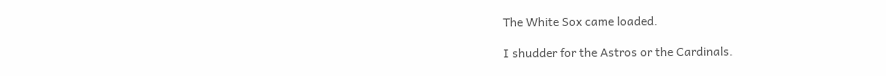The White Sox came loaded.

I shudder for the Astros or the Cardinals.